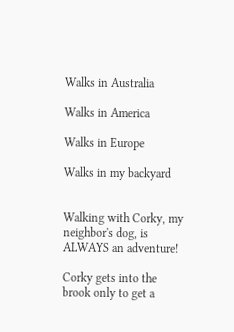Walks in Australia

Walks in America

Walks in Europe

Walks in my backyard


Walking with Corky, my neighbor's dog, is ALWAYS an adventure!

Corky gets into the brook only to get a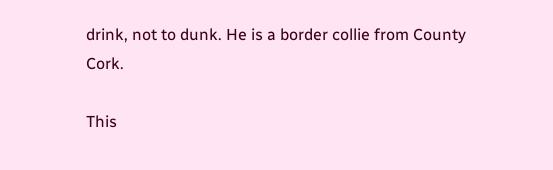drink, not to dunk. He is a border collie from County Cork.

This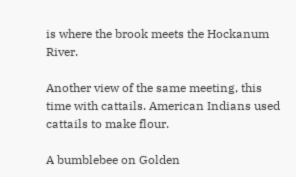is where the brook meets the Hockanum River.

Another view of the same meeting, this time with cattails. American Indians used cattails to make flour.

A bumblebee on Golden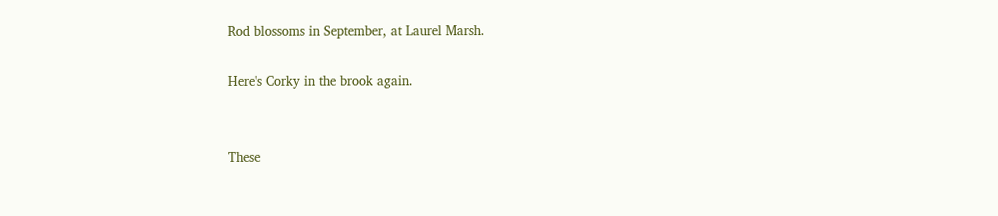Rod blossoms in September, at Laurel Marsh.

Here's Corky in the brook again.


These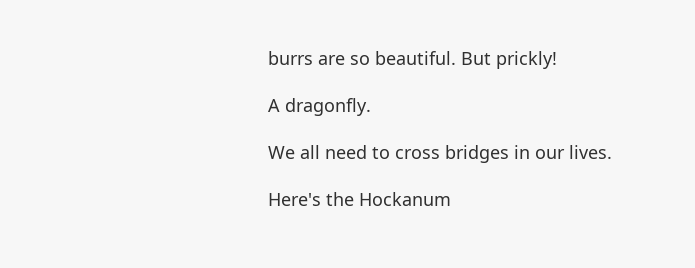burrs are so beautiful. But prickly!

A dragonfly.

We all need to cross bridges in our lives.

Here's the Hockanum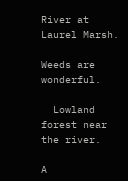River at Laurel Marsh.

Weeds are wonderful.

  Lowland forest near the river.

A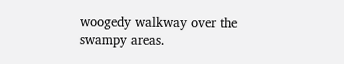woogedy walkway over the swampy areas.